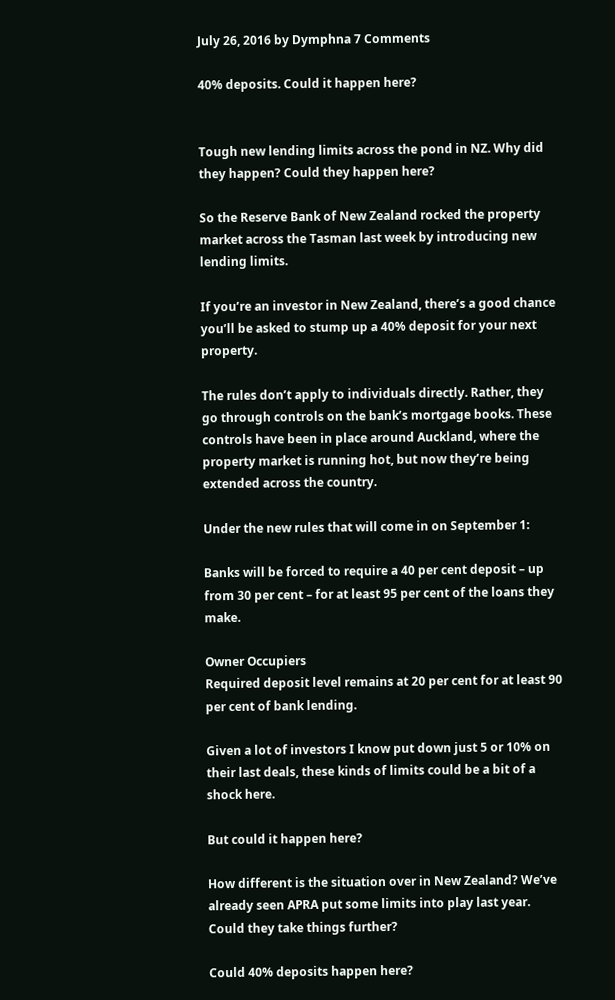July 26, 2016 by Dymphna 7 Comments

40% deposits. Could it happen here?


Tough new lending limits across the pond in NZ. Why did they happen? Could they happen here?

So the Reserve Bank of New Zealand rocked the property market across the Tasman last week by introducing new lending limits.

If you’re an investor in New Zealand, there’s a good chance you’ll be asked to stump up a 40% deposit for your next property.

The rules don’t apply to individuals directly. Rather, they go through controls on the bank’s mortgage books. These controls have been in place around Auckland, where the property market is running hot, but now they’re being extended across the country.

Under the new rules that will come in on September 1:

Banks will be forced to require a 40 per cent deposit – up from 30 per cent – for at least 95 per cent of the loans they make.

Owner Occupiers
Required deposit level remains at 20 per cent for at least 90 per cent of bank lending.

Given a lot of investors I know put down just 5 or 10% on their last deals, these kinds of limits could be a bit of a shock here.

But could it happen here?

How different is the situation over in New Zealand? We’ve already seen APRA put some limits into play last year. Could they take things further?

Could 40% deposits happen here?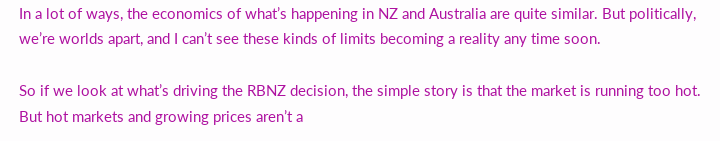In a lot of ways, the economics of what’s happening in NZ and Australia are quite similar. But politically, we’re worlds apart, and I can’t see these kinds of limits becoming a reality any time soon.

So if we look at what’s driving the RBNZ decision, the simple story is that the market is running too hot. But hot markets and growing prices aren’t a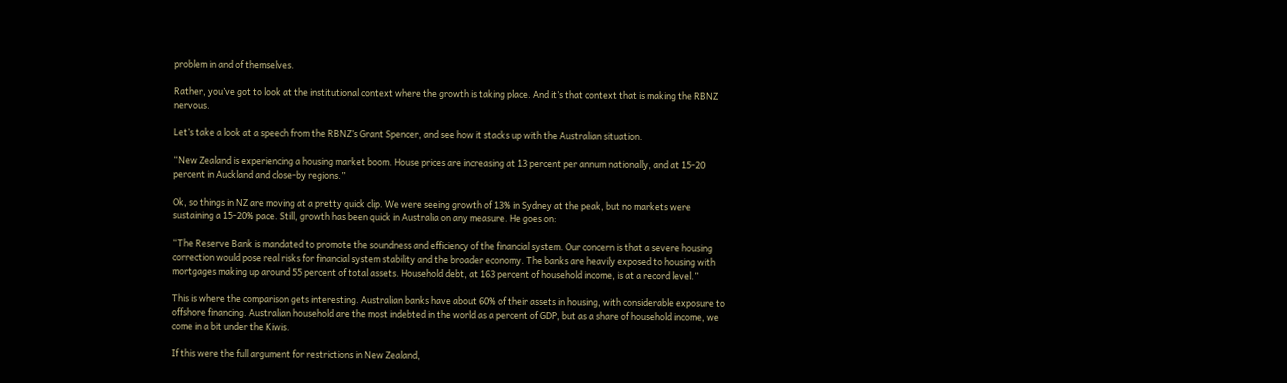problem in and of themselves.

Rather, you’ve got to look at the institutional context where the growth is taking place. And it’s that context that is making the RBNZ nervous.

Let’s take a look at a speech from the RBNZ’s Grant Spencer, and see how it stacks up with the Australian situation.

“New Zealand is experiencing a housing market boom. House prices are increasing at 13 percent per annum nationally, and at 15-20 percent in Auckland and close-by regions.”

Ok, so things in NZ are moving at a pretty quick clip. We were seeing growth of 13% in Sydney at the peak, but no markets were sustaining a 15-20% pace. Still, growth has been quick in Australia on any measure. He goes on:

“The Reserve Bank is mandated to promote the soundness and efficiency of the financial system. Our concern is that a severe housing correction would pose real risks for financial system stability and the broader economy. The banks are heavily exposed to housing with mortgages making up around 55 percent of total assets. Household debt, at 163 percent of household income, is at a record level.”

This is where the comparison gets interesting. Australian banks have about 60% of their assets in housing, with considerable exposure to offshore financing. Australian household are the most indebted in the world as a percent of GDP, but as a share of household income, we come in a bit under the Kiwis.

If this were the full argument for restrictions in New Zealand,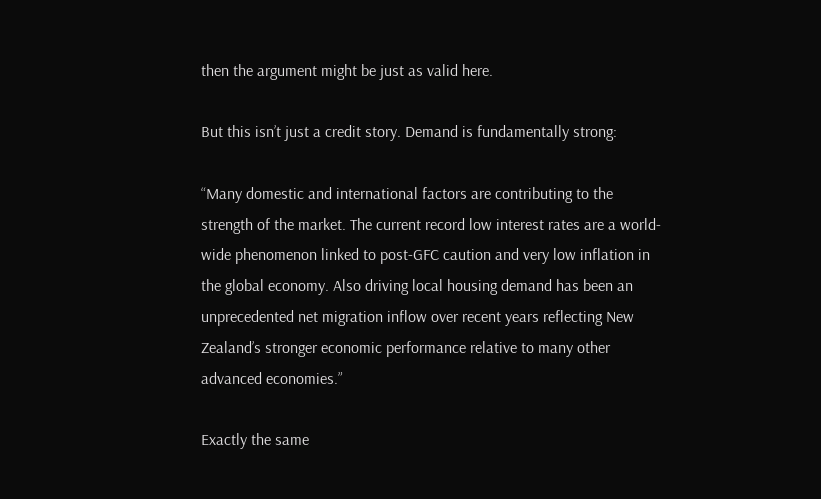then the argument might be just as valid here.

But this isn’t just a credit story. Demand is fundamentally strong:

“Many domestic and international factors are contributing to the strength of the market. The current record low interest rates are a world-wide phenomenon linked to post-GFC caution and very low inflation in the global economy. Also driving local housing demand has been an unprecedented net migration inflow over recent years reflecting New Zealand’s stronger economic performance relative to many other advanced economies.”

Exactly the same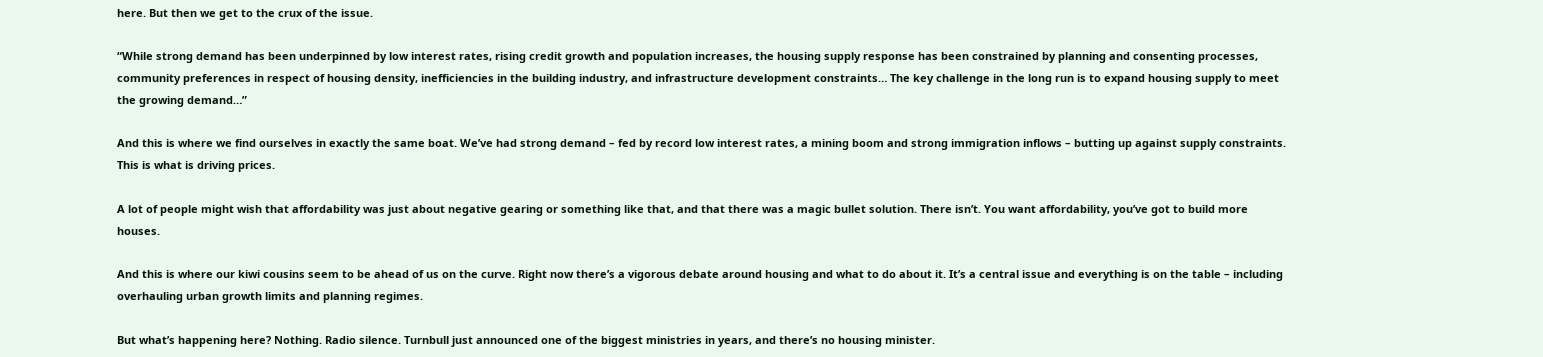here. But then we get to the crux of the issue.

“While strong demand has been underpinned by low interest rates, rising credit growth and population increases, the housing supply response has been constrained by planning and consenting processes, community preferences in respect of housing density, inefficiencies in the building industry, and infrastructure development constraints… The key challenge in the long run is to expand housing supply to meet the growing demand…”

And this is where we find ourselves in exactly the same boat. We’ve had strong demand – fed by record low interest rates, a mining boom and strong immigration inflows – butting up against supply constraints. This is what is driving prices.

A lot of people might wish that affordability was just about negative gearing or something like that, and that there was a magic bullet solution. There isn’t. You want affordability, you’ve got to build more houses.

And this is where our kiwi cousins seem to be ahead of us on the curve. Right now there’s a vigorous debate around housing and what to do about it. It’s a central issue and everything is on the table – including overhauling urban growth limits and planning regimes.

But what’s happening here? Nothing. Radio silence. Turnbull just announced one of the biggest ministries in years, and there’s no housing minister.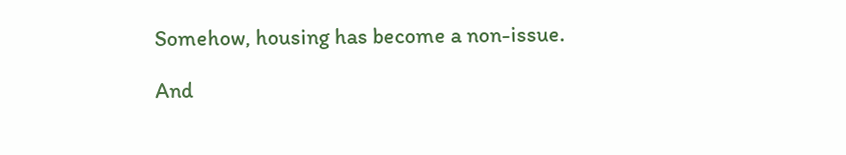Somehow, housing has become a non-issue.

And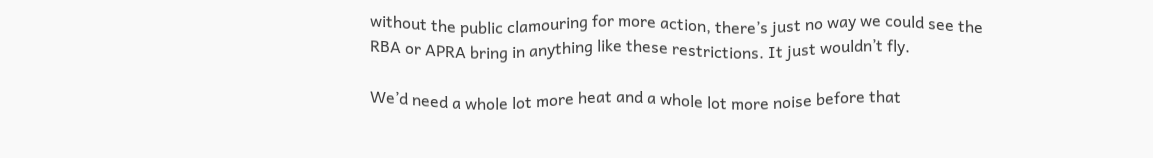without the public clamouring for more action, there’s just no way we could see the RBA or APRA bring in anything like these restrictions. It just wouldn’t fly.

We’d need a whole lot more heat and a whole lot more noise before that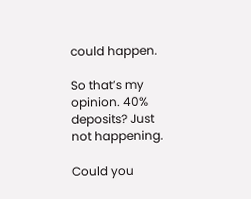could happen.

So that’s my opinion. 40% deposits? Just not happening.

Could you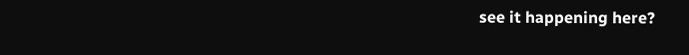see it happening here?